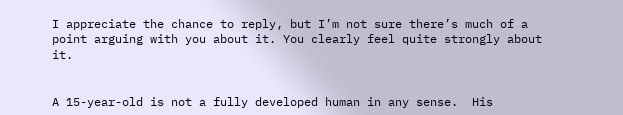I appreciate the chance to reply, but I’m not sure there’s much of a point arguing with you about it. You clearly feel quite strongly about it.


A 15-year-old is not a fully developed human in any sense.  His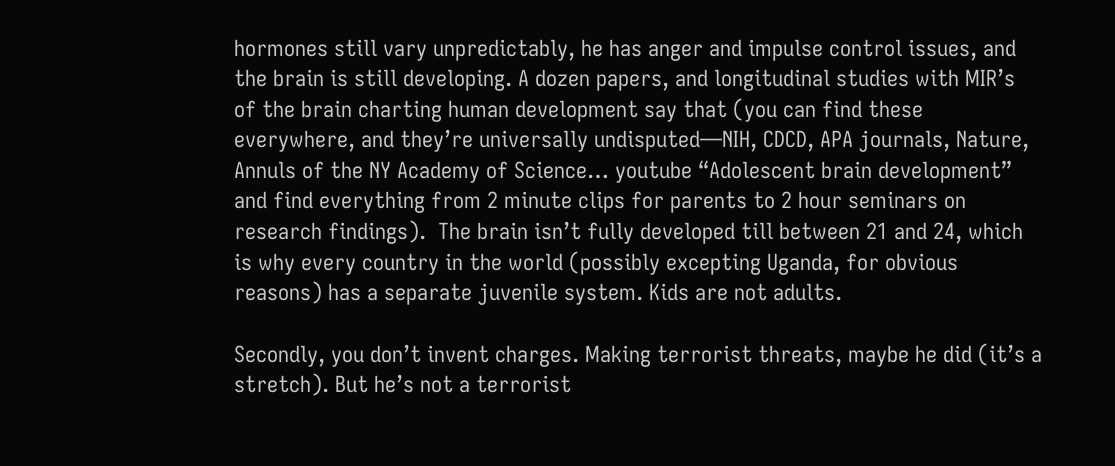hormones still vary unpredictably, he has anger and impulse control issues, and the brain is still developing. A dozen papers, and longitudinal studies with MIR’s of the brain charting human development say that (you can find these everywhere, and they’re universally undisputed—NIH, CDCD, APA journals, Nature, Annuls of the NY Academy of Science… youtube “Adolescent brain development” and find everything from 2 minute clips for parents to 2 hour seminars on research findings).  The brain isn’t fully developed till between 21 and 24, which is why every country in the world (possibly excepting Uganda, for obvious reasons) has a separate juvenile system. Kids are not adults.

Secondly, you don’t invent charges. Making terrorist threats, maybe he did (it’s a stretch). But he’s not a terrorist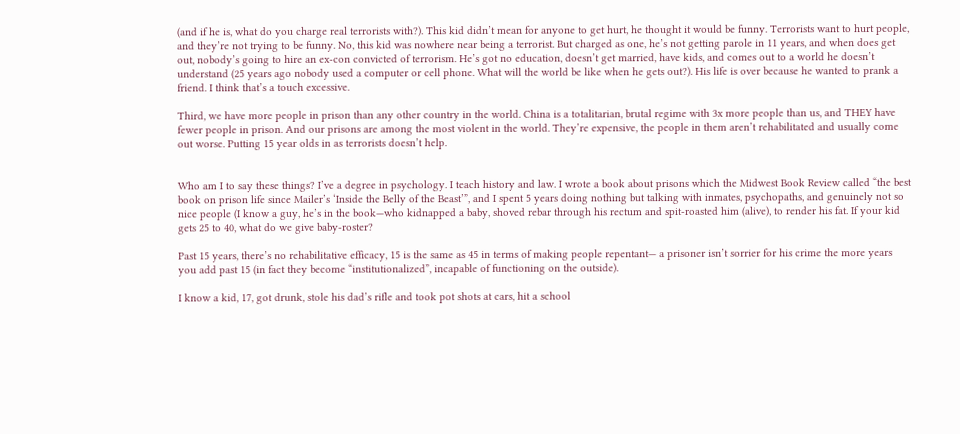(and if he is, what do you charge real terrorists with?). This kid didn’t mean for anyone to get hurt, he thought it would be funny. Terrorists want to hurt people, and they’re not trying to be funny. No, this kid was nowhere near being a terrorist. But charged as one, he’s not getting parole in 11 years, and when does get out, nobody’s going to hire an ex-con convicted of terrorism. He’s got no education, doesn’t get married, have kids, and comes out to a world he doesn’t understand (25 years ago nobody used a computer or cell phone. What will the world be like when he gets out?). His life is over because he wanted to prank a friend. I think that’s a touch excessive.

Third, we have more people in prison than any other country in the world. China is a totalitarian, brutal regime with 3x more people than us, and THEY have fewer people in prison. And our prisons are among the most violent in the world. They’re expensive, the people in them aren’t rehabilitated and usually come out worse. Putting 15 year olds in as terrorists doesn’t help.


Who am I to say these things? I’ve a degree in psychology. I teach history and law. I wrote a book about prisons which the Midwest Book Review called “the best book on prison life since Mailer’s ‘Inside the Belly of the Beast’”, and I spent 5 years doing nothing but talking with inmates, psychopaths, and genuinely not so nice people (I know a guy, he’s in the book—who kidnapped a baby, shoved rebar through his rectum and spit-roasted him (alive), to render his fat. If your kid gets 25 to 40, what do we give baby-roster?

Past 15 years, there’s no rehabilitative efficacy, 15 is the same as 45 in terms of making people repentant— a prisoner isn’t sorrier for his crime the more years you add past 15 (in fact they become “institutionalized”, incapable of functioning on the outside).

I know a kid, 17, got drunk, stole his dad’s rifle and took pot shots at cars, hit a school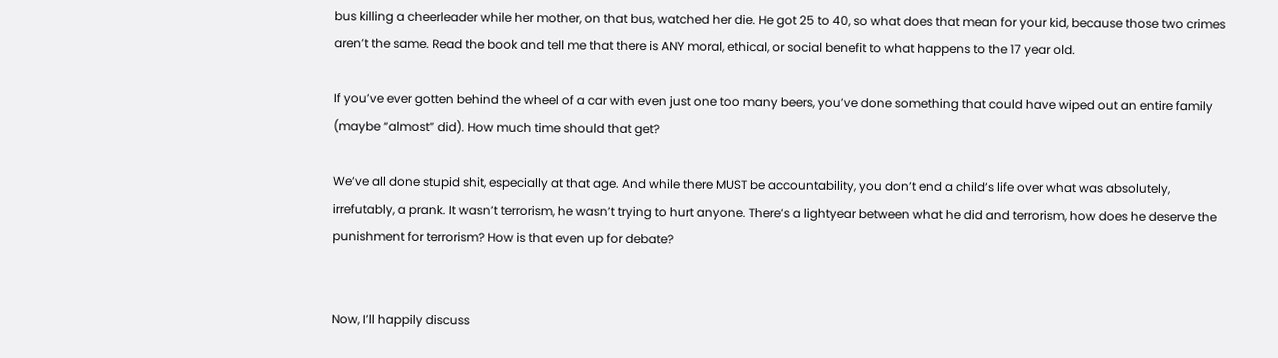bus killing a cheerleader while her mother, on that bus, watched her die. He got 25 to 40, so what does that mean for your kid, because those two crimes aren’t the same. Read the book and tell me that there is ANY moral, ethical, or social benefit to what happens to the 17 year old.

If you’ve ever gotten behind the wheel of a car with even just one too many beers, you’ve done something that could have wiped out an entire family (maybe “almost” did). How much time should that get?

We’ve all done stupid shit, especially at that age. And while there MUST be accountability, you don’t end a child’s life over what was absolutely, irrefutably, a prank. It wasn’t terrorism, he wasn’t trying to hurt anyone. There’s a lightyear between what he did and terrorism, how does he deserve the punishment for terrorism? How is that even up for debate?


Now, I’ll happily discuss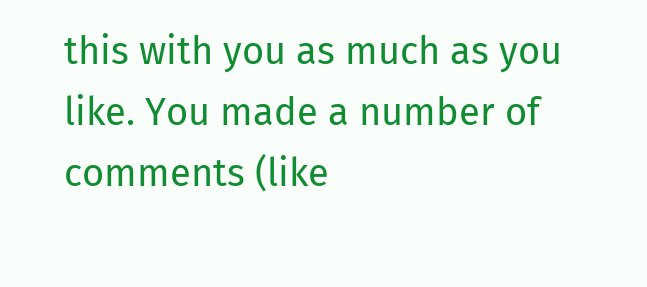this with you as much as you like. You made a number of comments (like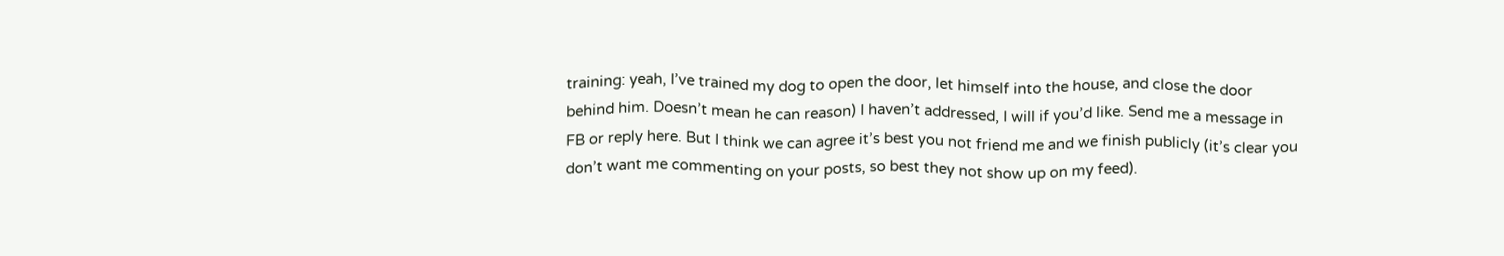training: yeah, I’ve trained my dog to open the door, let himself into the house, and close the door behind him. Doesn’t mean he can reason) I haven’t addressed, I will if you’d like. Send me a message in FB or reply here. But I think we can agree it’s best you not friend me and we finish publicly (it’s clear you don’t want me commenting on your posts, so best they not show up on my feed).